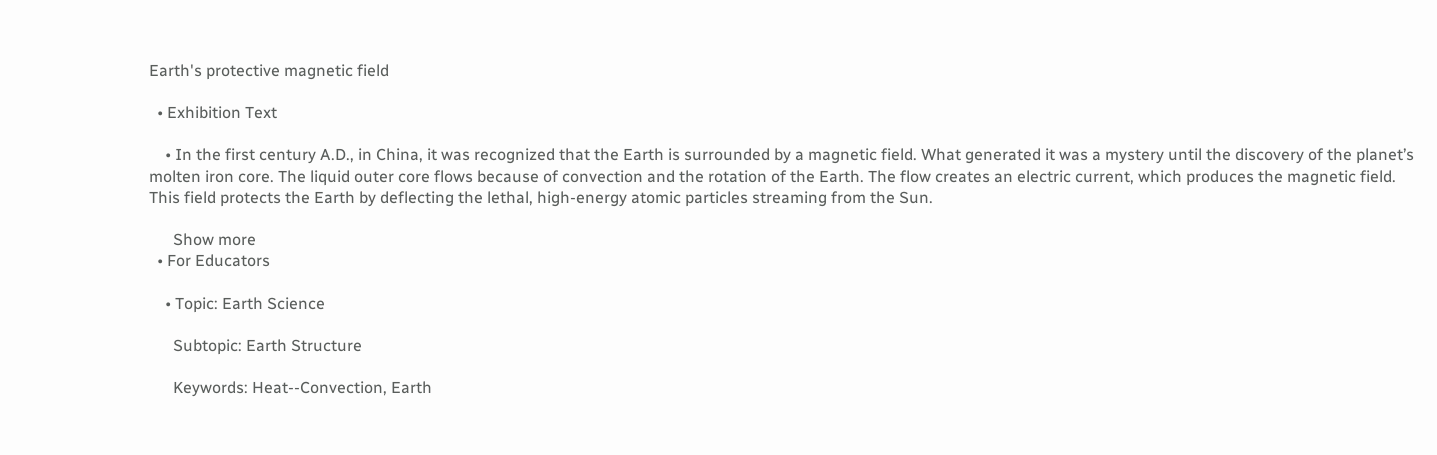Earth's protective magnetic field

  • Exhibition Text

    • In the first century A.D., in China, it was recognized that the Earth is surrounded by a magnetic field. What generated it was a mystery until the discovery of the planet’s molten iron core. The liquid outer core flows because of convection and the rotation of the Earth. The flow creates an electric current, which produces the magnetic field. This field protects the Earth by deflecting the lethal, high-energy atomic particles streaming from the Sun.

      Show more
  • For Educators

    • Topic: Earth Science

      Subtopic: Earth Structure

      Keywords: Heat--Convection, Earth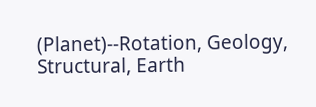(Planet)--Rotation, Geology, Structural, Earth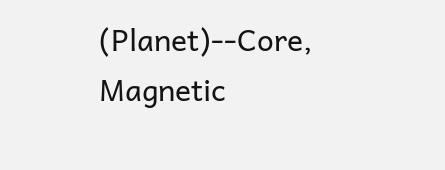(Planet)--Core, Magnetic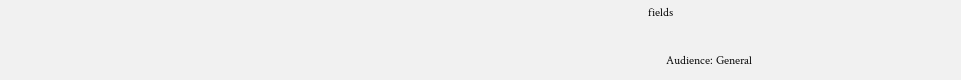fields

      Audience: General